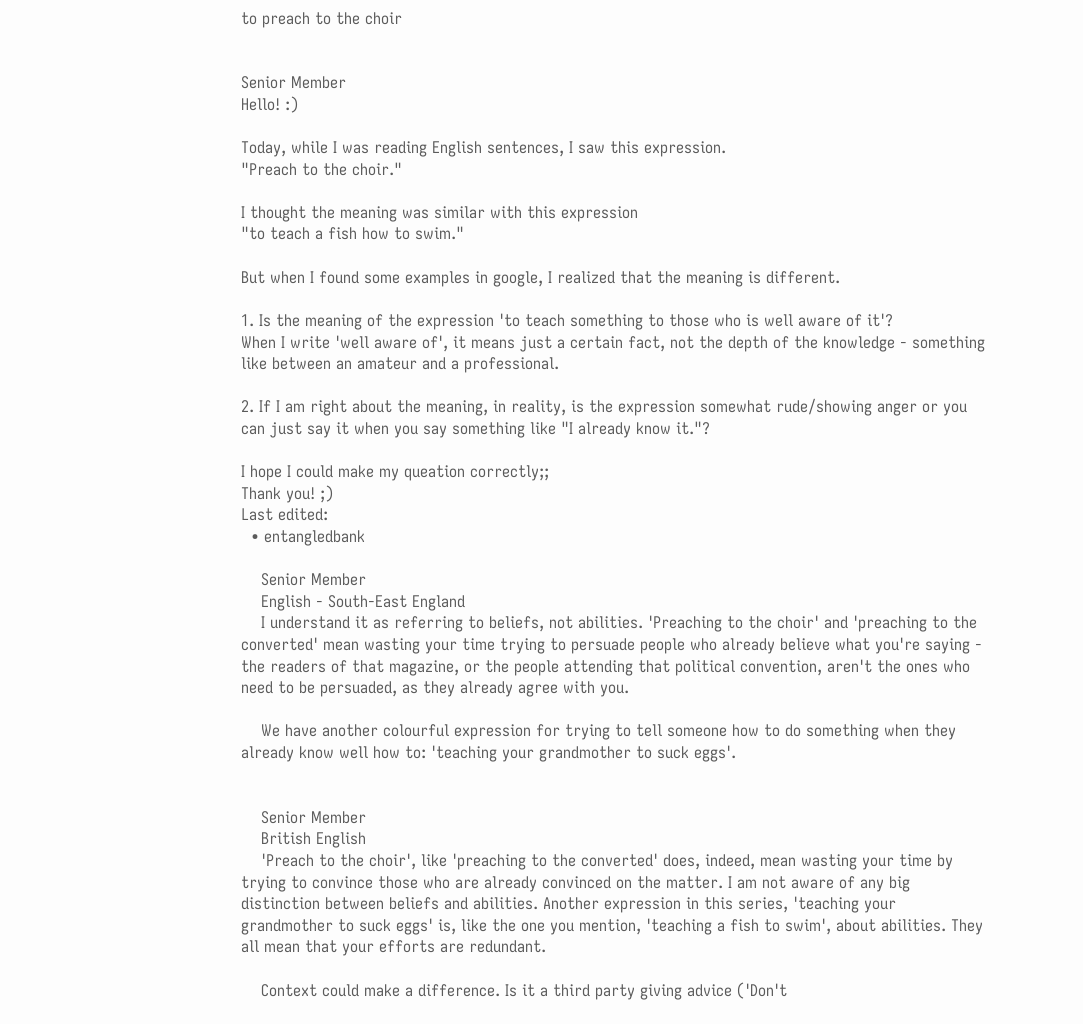to preach to the choir


Senior Member
Hello! :)

Today, while I was reading English sentences, I saw this expression.
"Preach to the choir."

I thought the meaning was similar with this expression
"to teach a fish how to swim."

But when I found some examples in google, I realized that the meaning is different.

1. Is the meaning of the expression 'to teach something to those who is well aware of it'?
When I write 'well aware of', it means just a certain fact, not the depth of the knowledge - something like between an amateur and a professional.

2. If I am right about the meaning, in reality, is the expression somewhat rude/showing anger or you can just say it when you say something like "I already know it."?

I hope I could make my queation correctly;;
Thank you! ;)
Last edited:
  • entangledbank

    Senior Member
    English - South-East England
    I understand it as referring to beliefs, not abilities. 'Preaching to the choir' and 'preaching to the converted' mean wasting your time trying to persuade people who already believe what you're saying - the readers of that magazine, or the people attending that political convention, aren't the ones who need to be persuaded, as they already agree with you.

    We have another colourful expression for trying to tell someone how to do something when they already know well how to: 'teaching your grandmother to suck eggs'.


    Senior Member
    British English
    'Preach to the choir', like 'preaching to the converted' does, indeed, mean wasting your time by trying to convince those who are already convinced on the matter. I am not aware of any big distinction between beliefs and abilities. Another expression in this series, 'teaching your grandmother to suck eggs' is, like the one you mention, 'teaching a fish to swim', about abilities. They all mean that your efforts are redundant.

    Context could make a difference. Is it a third party giving advice ('Don't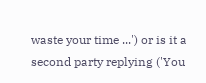waste your time ...') or is it a second party replying ('You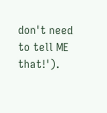don't need to tell ME that!').